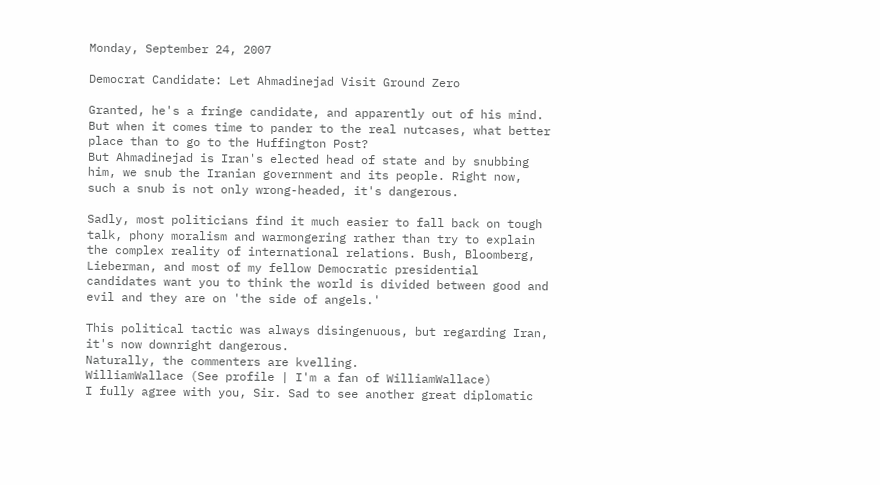Monday, September 24, 2007

Democrat Candidate: Let Ahmadinejad Visit Ground Zero

Granted, he's a fringe candidate, and apparently out of his mind. But when it comes time to pander to the real nutcases, what better place than to go to the Huffington Post?
But Ahmadinejad is Iran's elected head of state and by snubbing him, we snub the Iranian government and its people. Right now, such a snub is not only wrong-headed, it's dangerous.

Sadly, most politicians find it much easier to fall back on tough talk, phony moralism and warmongering rather than try to explain the complex reality of international relations. Bush, Bloomberg, Lieberman, and most of my fellow Democratic presidential candidates want you to think the world is divided between good and evil and they are on 'the side of angels.'

This political tactic was always disingenuous, but regarding Iran, it's now downright dangerous.
Naturally, the commenters are kvelling.
WilliamWallace (See profile | I'm a fan of WilliamWallace)
I fully agree with you, Sir. Sad to see another great diplomatic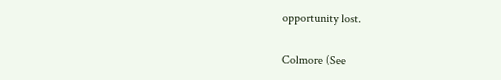opportunity lost.

Colmore (See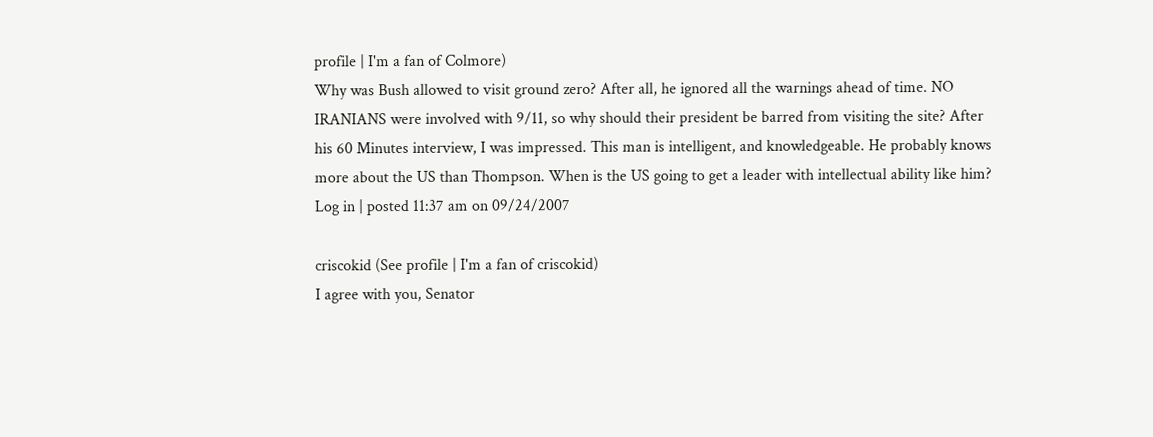profile | I'm a fan of Colmore)
Why was Bush allowed to visit ground zero? After all, he ignored all the warnings ahead of time. NO IRANIANS were involved with 9/11, so why should their president be barred from visiting the site? After his 60 Minutes interview, I was impressed. This man is intelligent, and knowledgeable. He probably knows more about the US than Thompson. When is the US going to get a leader with intellectual ability like him? Log in | posted 11:37 am on 09/24/2007

criscokid (See profile | I'm a fan of criscokid)
I agree with you, Senator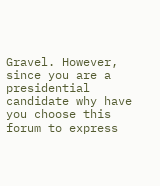Gravel. However, since you are a presidential candidate why have you choose this forum to express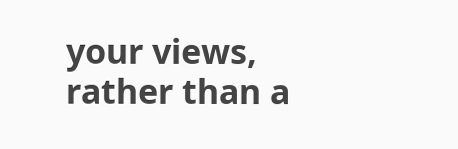your views, rather than a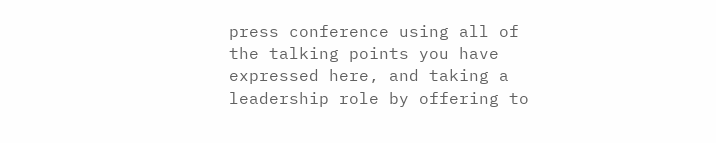press conference using all of the talking points you have expressed here, and taking a leadership role by offering to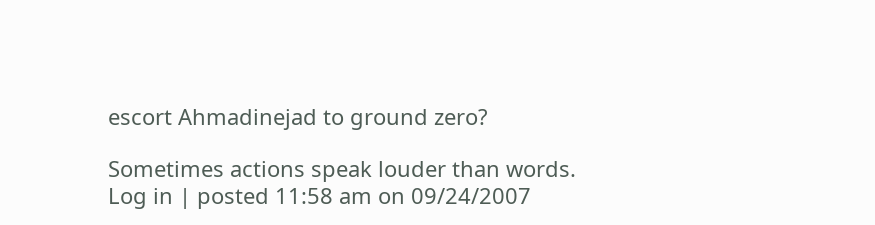escort Ahmadinejad to ground zero?

Sometimes actions speak louder than words.
Log in | posted 11:58 am on 09/24/2007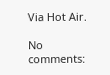Via Hot Air.

No comments: